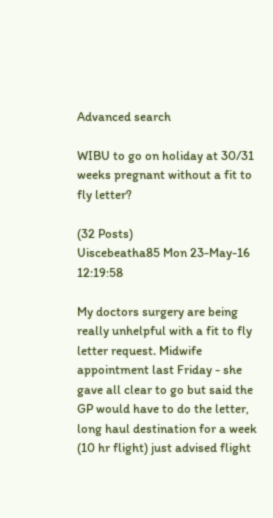Advanced search

WIBU to go on holiday at 30/31 weeks pregnant without a fit to fly letter?

(32 Posts)
Uiscebeatha85 Mon 23-May-16 12:19:58

My doctors surgery are being really unhelpful with a fit to fly letter request. Midwife appointment last Friday - she gave all clear to go but said the GP would have to do the letter, long haul destination for a week (10 hr flight) just advised flight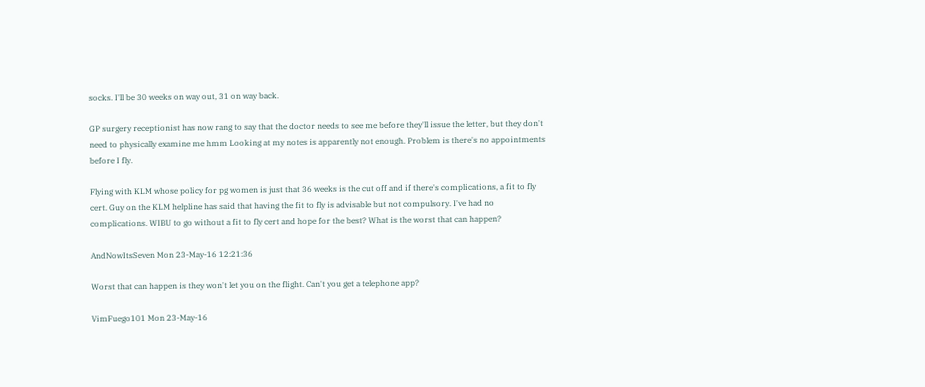socks. I'll be 30 weeks on way out, 31 on way back.

GP surgery receptionist has now rang to say that the doctor needs to see me before they'll issue the letter, but they don't need to physically examine me hmm Looking at my notes is apparently not enough. Problem is there's no appointments before I fly.

Flying with KLM whose policy for pg women is just that 36 weeks is the cut off and if there's complications, a fit to fly cert. Guy on the KLM helpline has said that having the fit to fly is advisable but not compulsory. I've had no complications. WIBU to go without a fit to fly cert and hope for the best? What is the worst that can happen?

AndNowItsSeven Mon 23-May-16 12:21:36

Worst that can happen is they won't let you on the flight. Can't you get a telephone app?

VimFuego101 Mon 23-May-16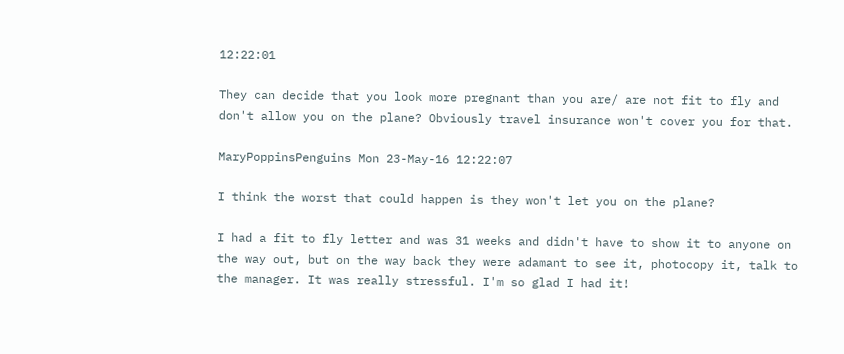12:22:01

They can decide that you look more pregnant than you are/ are not fit to fly and don't allow you on the plane? Obviously travel insurance won't cover you for that.

MaryPoppinsPenguins Mon 23-May-16 12:22:07

I think the worst that could happen is they won't let you on the plane?

I had a fit to fly letter and was 31 weeks and didn't have to show it to anyone on the way out, but on the way back they were adamant to see it, photocopy it, talk to the manager. It was really stressful. I'm so glad I had it!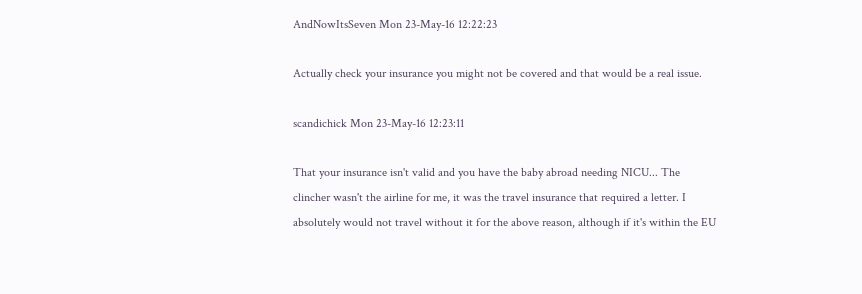AndNowItsSeven Mon 23-May-16 12:22:23

Actually check your insurance you might not be covered and that would be a real issue.

scandichick Mon 23-May-16 12:23:11

That your insurance isn't valid and you have the baby abroad needing NICU... The clincher wasn't the airline for me, it was the travel insurance that required a letter. I absolutely would not travel without it for the above reason, although if it's within the EU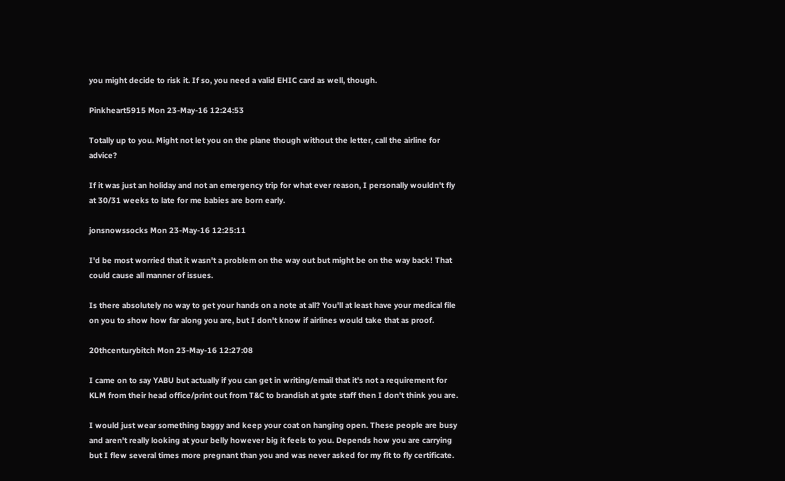you might decide to risk it. If so, you need a valid EHIC card as well, though.

Pinkheart5915 Mon 23-May-16 12:24:53

Totally up to you. Might not let you on the plane though without the letter, call the airline for advice?

If it was just an holiday and not an emergency trip for what ever reason, I personally wouldn't fly at 30/31 weeks to late for me babies are born early.

jonsnowssocks Mon 23-May-16 12:25:11

I'd be most worried that it wasn't a problem on the way out but might be on the way back! That could cause all manner of issues.

Is there absolutely no way to get your hands on a note at all? You'll at least have your medical file on you to show how far along you are, but I don't know if airlines would take that as proof.

20thcenturybitch Mon 23-May-16 12:27:08

I came on to say YABU but actually if you can get in writing/email that it's not a requirement for KLM from their head office/print out from T&C to brandish at gate staff then I don't think you are.

I would just wear something baggy and keep your coat on hanging open. These people are busy and aren't really looking at your belly however big it feels to you. Depends how you are carrying but I flew several times more pregnant than you and was never asked for my fit to fly certificate.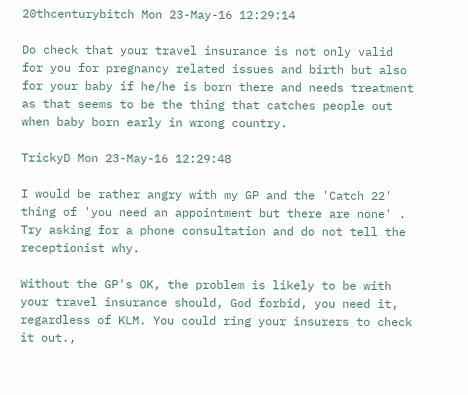20thcenturybitch Mon 23-May-16 12:29:14

Do check that your travel insurance is not only valid for you for pregnancy related issues and birth but also for your baby if he/he is born there and needs treatment as that seems to be the thing that catches people out when baby born early in wrong country.

TrickyD Mon 23-May-16 12:29:48

I would be rather angry with my GP and the 'Catch 22' thing of 'you need an appointment but there are none' . Try asking for a phone consultation and do not tell the receptionist why.

Without the GP's OK, the problem is likely to be with your travel insurance should, God forbid, you need it, regardless of KLM. You could ring your insurers to check it out.,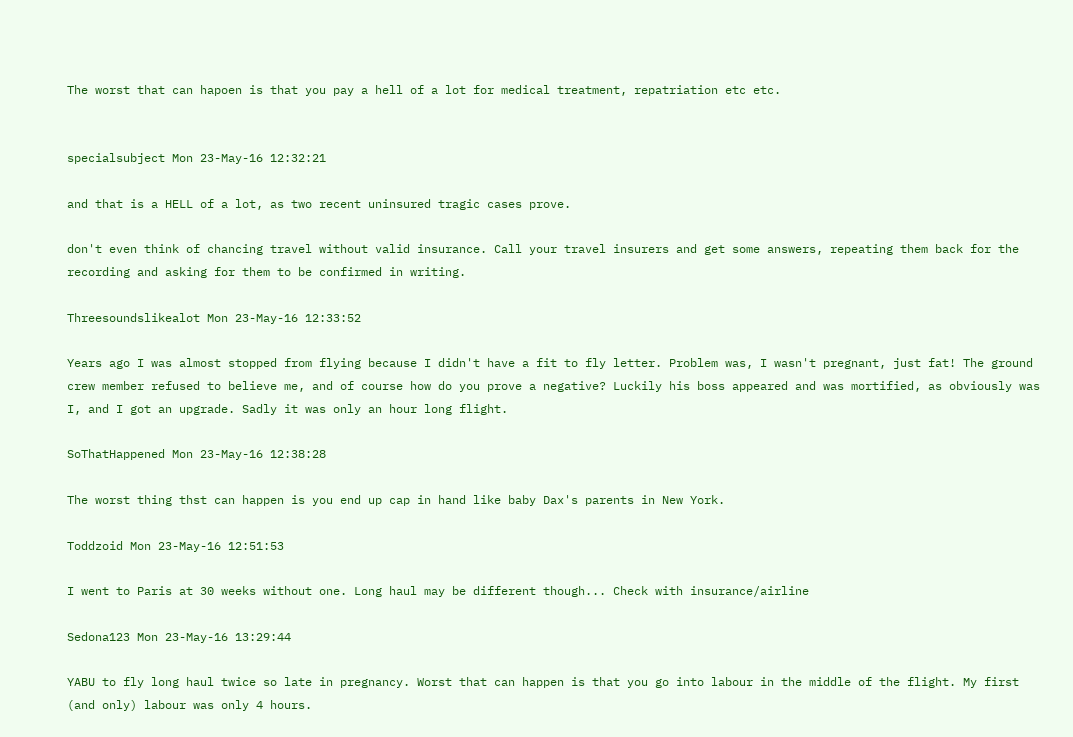The worst that can hapoen is that you pay a hell of a lot for medical treatment, repatriation etc etc.


specialsubject Mon 23-May-16 12:32:21

and that is a HELL of a lot, as two recent uninsured tragic cases prove.

don't even think of chancing travel without valid insurance. Call your travel insurers and get some answers, repeating them back for the recording and asking for them to be confirmed in writing.

Threesoundslikealot Mon 23-May-16 12:33:52

Years ago I was almost stopped from flying because I didn't have a fit to fly letter. Problem was, I wasn't pregnant, just fat! The ground crew member refused to believe me, and of course how do you prove a negative? Luckily his boss appeared and was mortified, as obviously was I, and I got an upgrade. Sadly it was only an hour long flight.

SoThatHappened Mon 23-May-16 12:38:28

The worst thing thst can happen is you end up cap in hand like baby Dax's parents in New York.

Toddzoid Mon 23-May-16 12:51:53

I went to Paris at 30 weeks without one. Long haul may be different though... Check with insurance/airline

Sedona123 Mon 23-May-16 13:29:44

YABU to fly long haul twice so late in pregnancy. Worst that can happen is that you go into labour in the middle of the flight. My first (and only) labour was only 4 hours.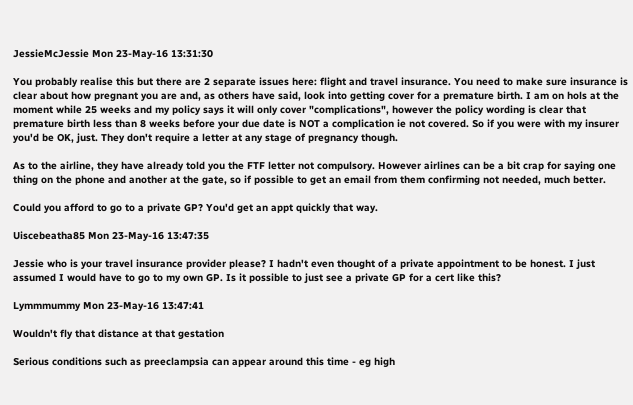JessieMcJessie Mon 23-May-16 13:31:30

You probably realise this but there are 2 separate issues here: flight and travel insurance. You need to make sure insurance is clear about how pregnant you are and, as others have said, look into getting cover for a premature birth. I am on hols at the moment while 25 weeks and my policy says it will only cover "complications", however the policy wording is clear that premature birth less than 8 weeks before your due date is NOT a complication ie not covered. So if you were with my insurer you'd be OK, just. They don't require a letter at any stage of pregnancy though.

As to the airline, they have already told you the FTF letter not compulsory. However airlines can be a bit crap for saying one thing on the phone and another at the gate, so if possible to get an email from them confirming not needed, much better.

Could you afford to go to a private GP? You'd get an appt quickly that way.

Uiscebeatha85 Mon 23-May-16 13:47:35

Jessie who is your travel insurance provider please? I hadn't even thought of a private appointment to be honest. I just assumed I would have to go to my own GP. Is it possible to just see a private GP for a cert like this?

Lymmmummy Mon 23-May-16 13:47:41

Wouldn't fly that distance at that gestation

Serious conditions such as preeclampsia can appear around this time - eg high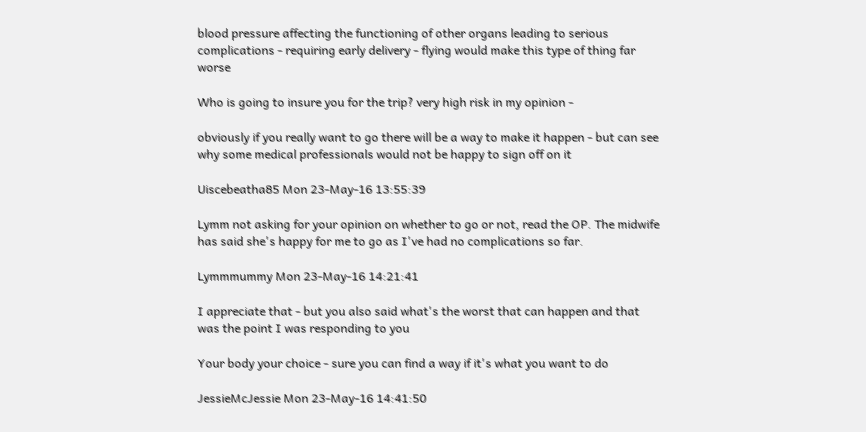blood pressure affecting the functioning of other organs leading to serious complications - requiring early delivery - flying would make this type of thing far worse

Who is going to insure you for the trip? very high risk in my opinion -

obviously if you really want to go there will be a way to make it happen - but can see why some medical professionals would not be happy to sign off on it

Uiscebeatha85 Mon 23-May-16 13:55:39

Lymm not asking for your opinion on whether to go or not, read the OP. The midwife has said she's happy for me to go as I've had no complications so far.

Lymmmummy Mon 23-May-16 14:21:41

I appreciate that - but you also said what's the worst that can happen and that was the point I was responding to you

Your body your choice - sure you can find a way if it's what you want to do

JessieMcJessie Mon 23-May-16 14:41:50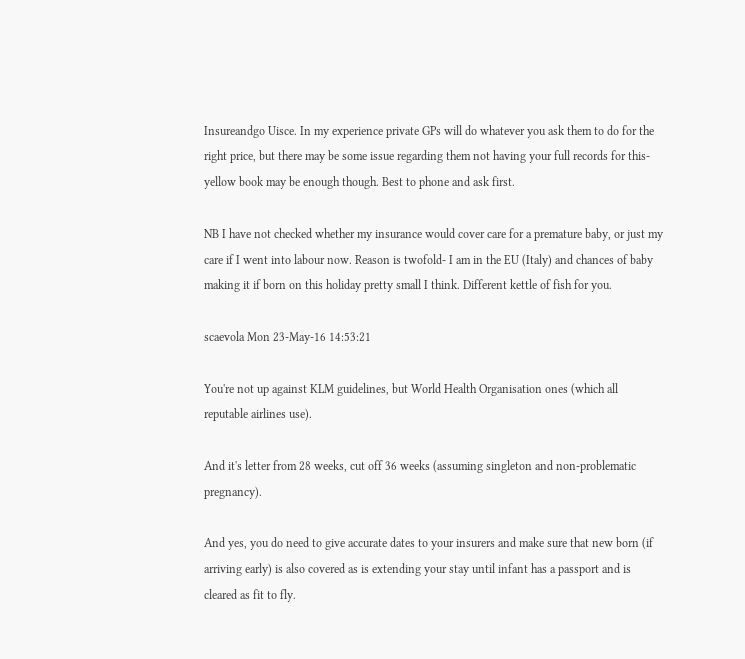Insureandgo Uisce. In my experience private GPs will do whatever you ask them to do for the right price, but there may be some issue regarding them not having your full records for this- yellow book may be enough though. Best to phone and ask first.

NB I have not checked whether my insurance would cover care for a premature baby, or just my care if I went into labour now. Reason is twofold- I am in the EU (Italy) and chances of baby making it if born on this holiday pretty small I think. Different kettle of fish for you.

scaevola Mon 23-May-16 14:53:21

You're not up against KLM guidelines, but World Health Organisation ones (which all reputable airlines use).

And it's letter from 28 weeks, cut off 36 weeks (assuming singleton and non-problematic pregnancy).

And yes, you do need to give accurate dates to your insurers and make sure that new born (if arriving early) is also covered as is extending your stay until infant has a passport and is cleared as fit to fly.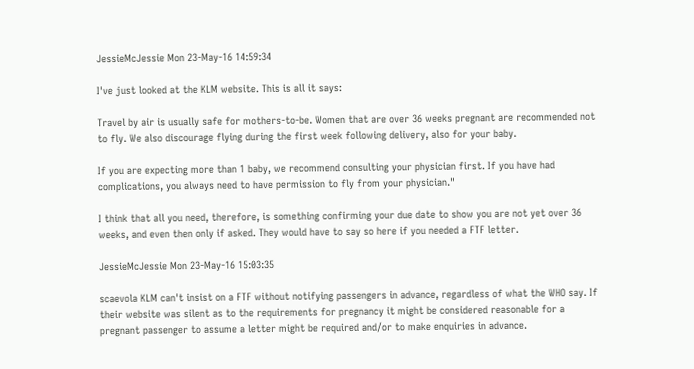JessieMcJessie Mon 23-May-16 14:59:34

I've just looked at the KLM website. This is all it says:

Travel by air is usually safe for mothers-to-be. Women that are over 36 weeks pregnant are recommended not to fly. We also discourage flying during the first week following delivery, also for your baby.

If you are expecting more than 1 baby, we recommend consulting your physician first. If you have had complications, you always need to have permission to fly from your physician."

I think that all you need, therefore, is something confirming your due date to show you are not yet over 36 weeks, and even then only if asked. They would have to say so here if you needed a FTF letter.

JessieMcJessie Mon 23-May-16 15:03:35

scaevola KLM can't insist on a FTF without notifying passengers in advance, regardless of what the WHO say. If their website was silent as to the requirements for pregnancy it might be considered reasonable for a pregnant passenger to assume a letter might be required and/or to make enquiries in advance.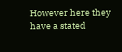However here they have a stated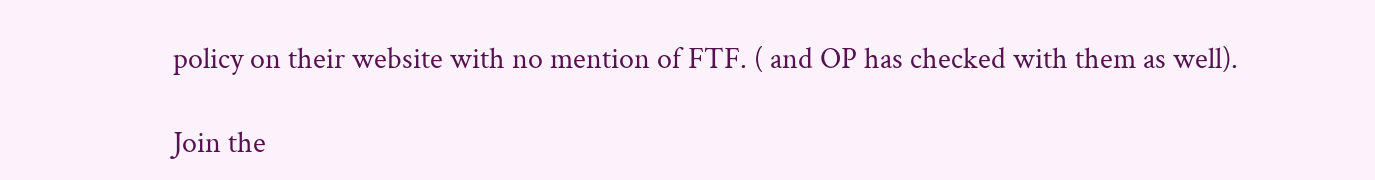policy on their website with no mention of FTF. ( and OP has checked with them as well).

Join the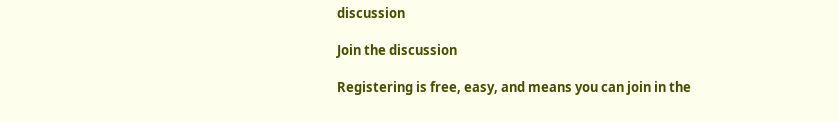discussion

Join the discussion

Registering is free, easy, and means you can join in the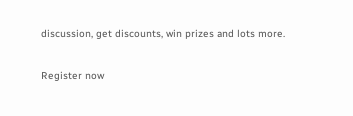discussion, get discounts, win prizes and lots more.

Register now